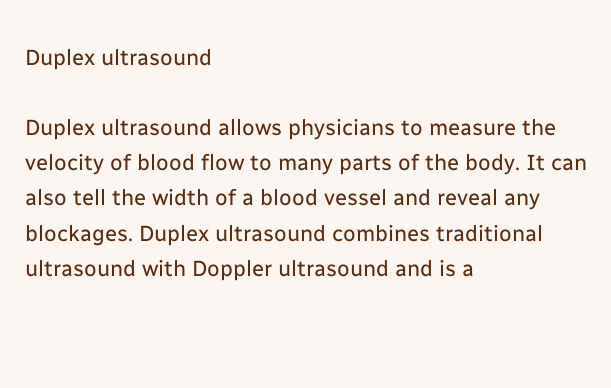Duplex ultrasound

Duplex ultrasound allows physicians to measure the velocity of blood flow to many parts of the body. It can also tell the width of a blood vessel and reveal any blockages. Duplex ultrasound combines traditional ultrasound with Doppler ultrasound and is a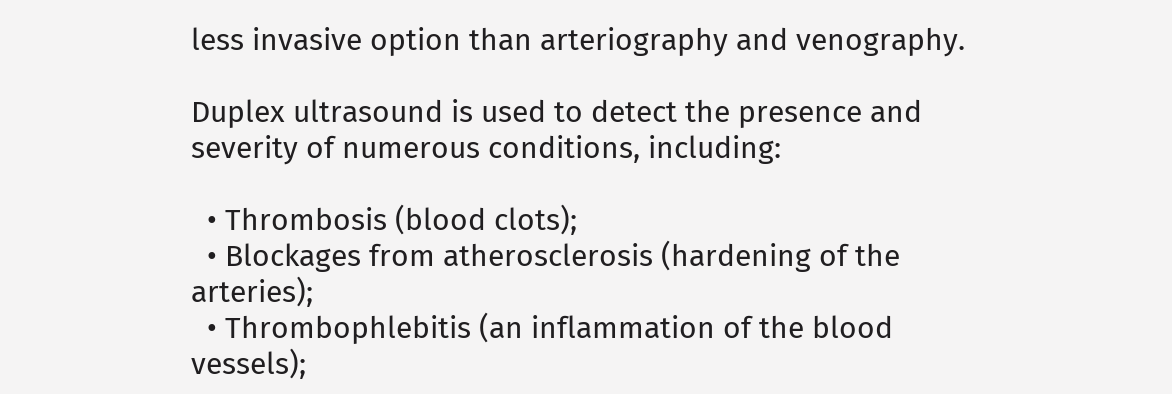less invasive option than arteriography and venography.

Duplex ultrasound is used to detect the presence and severity of numerous conditions, including:

  • Thrombosis (blood clots);
  • Blockages from atherosclerosis (hardening of the arteries);
  • Thrombophlebitis (an inflammation of the blood vessels);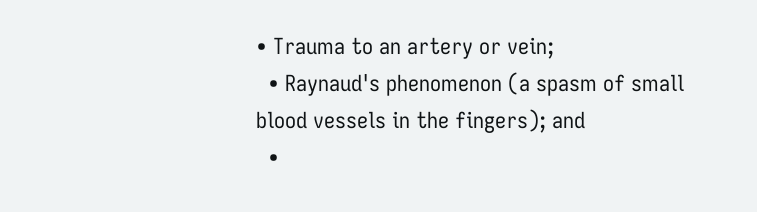• Trauma to an artery or vein;
  • Raynaud's phenomenon (a spasm of small blood vessels in the fingers); and
  •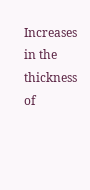Increases in the thickness of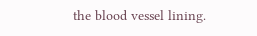the blood vessel lining.